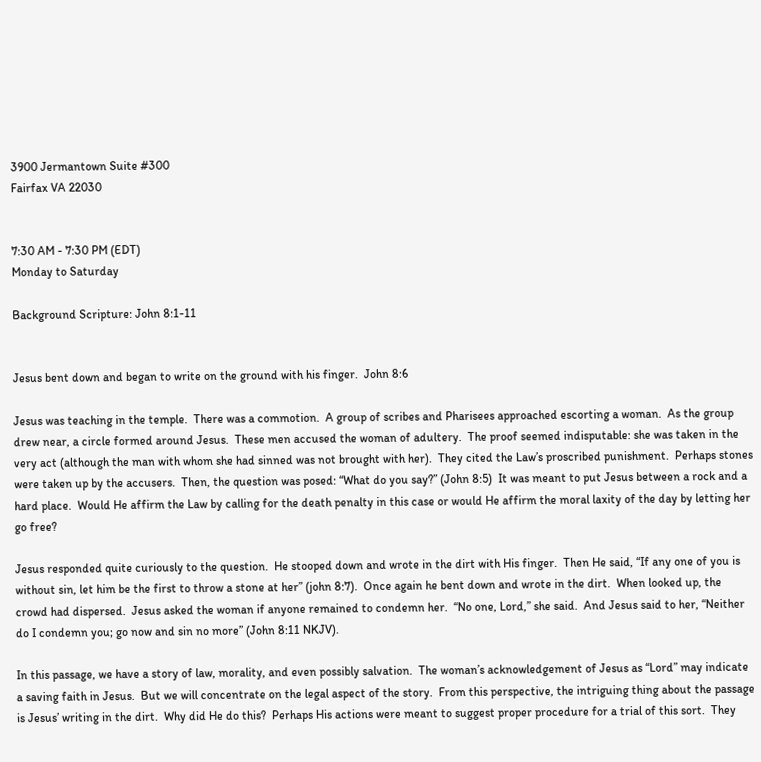3900 Jermantown Suite #300
Fairfax VA 22030


7:30 AM - 7:30 PM (EDT)
Monday to Saturday

Background Scripture: John 8:1-11


Jesus bent down and began to write on the ground with his finger.  John 8:6

Jesus was teaching in the temple.  There was a commotion.  A group of scribes and Pharisees approached escorting a woman.  As the group drew near, a circle formed around Jesus.  These men accused the woman of adultery.  The proof seemed indisputable: she was taken in the very act (although the man with whom she had sinned was not brought with her).  They cited the Law’s proscribed punishment.  Perhaps stones were taken up by the accusers.  Then, the question was posed: “What do you say?” (John 8:5)  It was meant to put Jesus between a rock and a hard place.  Would He affirm the Law by calling for the death penalty in this case or would He affirm the moral laxity of the day by letting her go free?

Jesus responded quite curiously to the question.  He stooped down and wrote in the dirt with His finger.  Then He said, “If any one of you is without sin, let him be the first to throw a stone at her” (john 8:7).  Once again he bent down and wrote in the dirt.  When looked up, the crowd had dispersed.  Jesus asked the woman if anyone remained to condemn her.  “No one, Lord,” she said.  And Jesus said to her, “Neither do I condemn you; go now and sin no more” (John 8:11 NKJV).

In this passage, we have a story of law, morality, and even possibly salvation.  The woman’s acknowledgement of Jesus as “Lord” may indicate a saving faith in Jesus.  But we will concentrate on the legal aspect of the story.  From this perspective, the intriguing thing about the passage is Jesus’ writing in the dirt.  Why did He do this?  Perhaps His actions were meant to suggest proper procedure for a trial of this sort.  They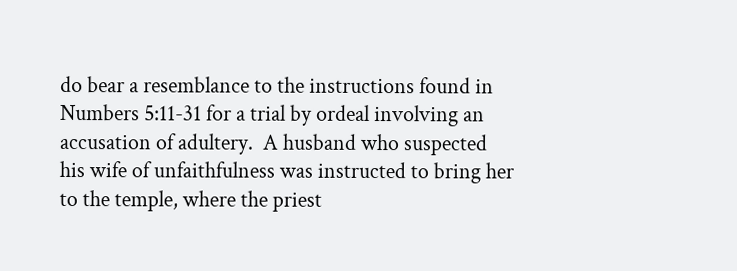do bear a resemblance to the instructions found in Numbers 5:11-31 for a trial by ordeal involving an accusation of adultery.  A husband who suspected his wife of unfaithfulness was instructed to bring her to the temple, where the priest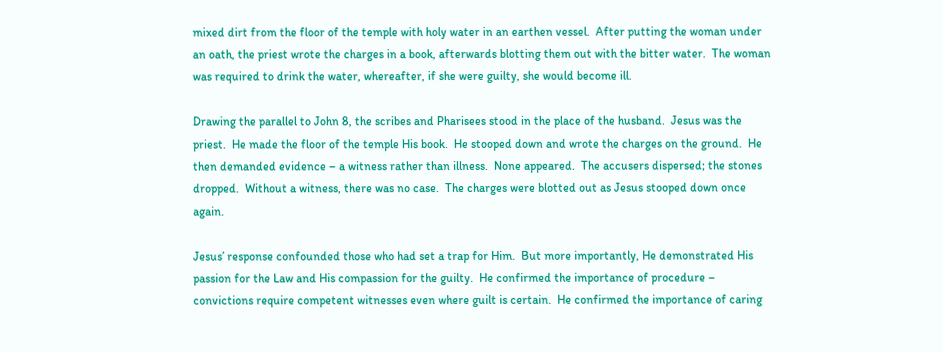mixed dirt from the floor of the temple with holy water in an earthen vessel.  After putting the woman under an oath, the priest wrote the charges in a book, afterwards blotting them out with the bitter water.  The woman was required to drink the water, whereafter, if she were guilty, she would become ill.

Drawing the parallel to John 8, the scribes and Pharisees stood in the place of the husband.  Jesus was the priest.  He made the floor of the temple His book.  He stooped down and wrote the charges on the ground.  He then demanded evidence – a witness rather than illness.  None appeared.  The accusers dispersed; the stones dropped.  Without a witness, there was no case.  The charges were blotted out as Jesus stooped down once again.

Jesus’ response confounded those who had set a trap for Him.  But more importantly, He demonstrated His passion for the Law and His compassion for the guilty.  He confirmed the importance of procedure – convictions require competent witnesses even where guilt is certain.  He confirmed the importance of caring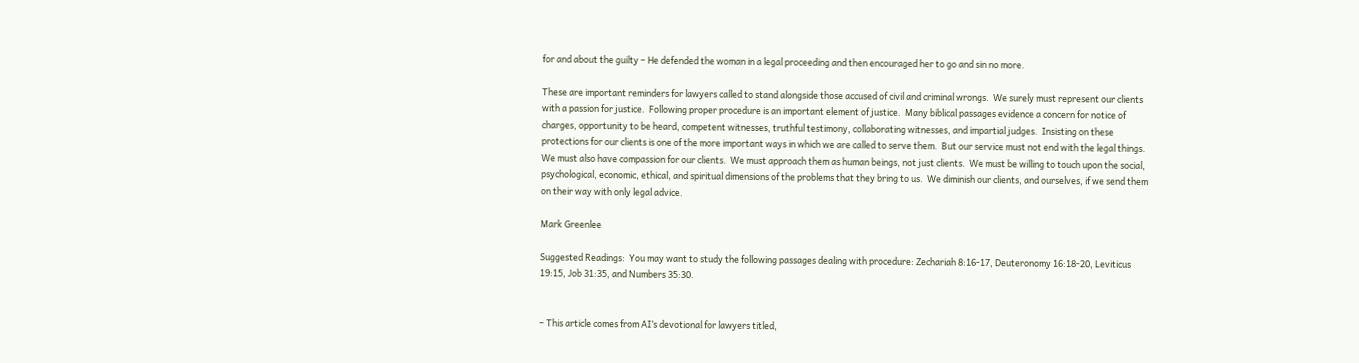for and about the guilty – He defended the woman in a legal proceeding and then encouraged her to go and sin no more.

These are important reminders for lawyers called to stand alongside those accused of civil and criminal wrongs.  We surely must represent our clients with a passion for justice.  Following proper procedure is an important element of justice.  Many biblical passages evidence a concern for notice of charges, opportunity to be heard, competent witnesses, truthful testimony, collaborating witnesses, and impartial judges.  Insisting on these protections for our clients is one of the more important ways in which we are called to serve them.  But our service must not end with the legal things.  We must also have compassion for our clients.  We must approach them as human beings, not just clients.  We must be willing to touch upon the social, psychological, economic, ethical, and spiritual dimensions of the problems that they bring to us.  We diminish our clients, and ourselves, if we send them on their way with only legal advice.

Mark Greenlee

Suggested Readings:  You may want to study the following passages dealing with procedure: Zechariah 8:16-17, Deuteronomy 16:18-20, Leviticus 19:15, Job 31:35, and Numbers 35:30.


– This article comes from AI’s devotional for lawyers titled,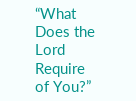“What Does the Lord Require of You?”